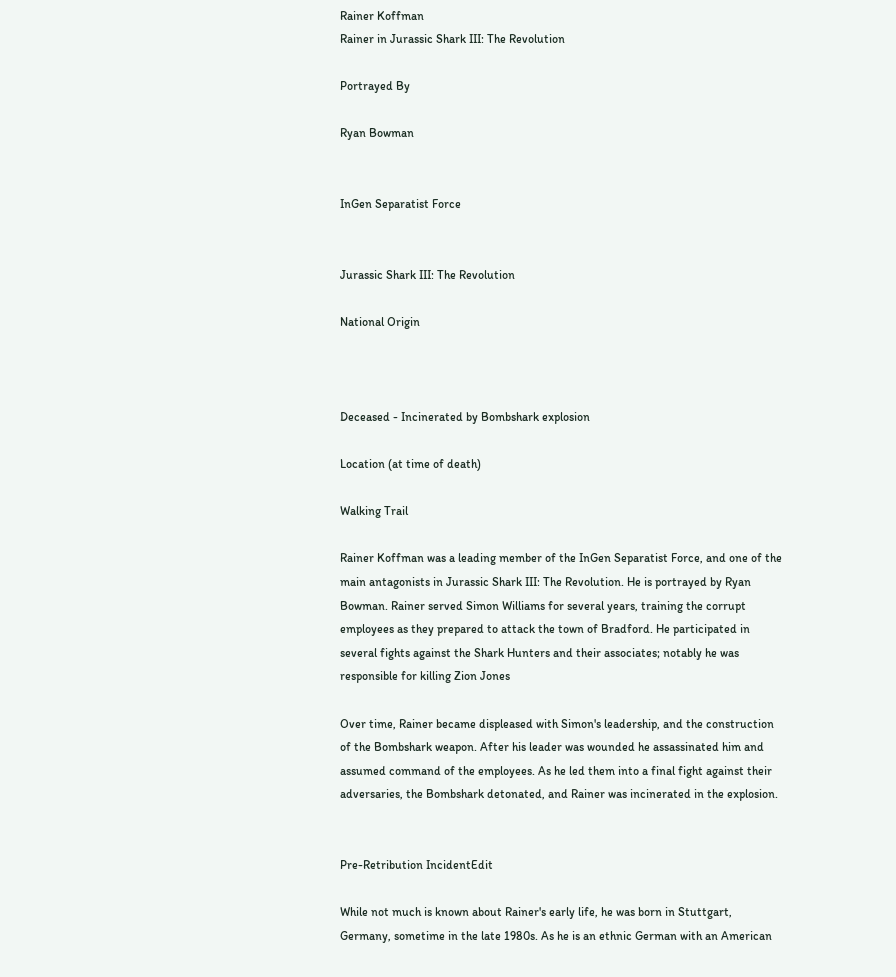Rainer Koffman
Rainer in Jurassic Shark III: The Revolution

Portrayed By

Ryan Bowman


InGen Separatist Force


Jurassic Shark III: The Revolution

National Origin



Deceased - Incinerated by Bombshark explosion

Location (at time of death)

Walking Trail

Rainer Koffman was a leading member of the InGen Separatist Force, and one of the main antagonists in Jurassic Shark III: The Revolution. He is portrayed by Ryan Bowman. Rainer served Simon Williams for several years, training the corrupt employees as they prepared to attack the town of Bradford. He participated in several fights against the Shark Hunters and their associates; notably he was responsible for killing Zion Jones

Over time, Rainer became displeased with Simon's leadership, and the construction of the Bombshark weapon. After his leader was wounded he assassinated him and assumed command of the employees. As he led them into a final fight against their adversaries, the Bombshark detonated, and Rainer was incinerated in the explosion.


Pre-Retribution IncidentEdit

While not much is known about Rainer's early life, he was born in Stuttgart, Germany, sometime in the late 1980s. As he is an ethnic German with an American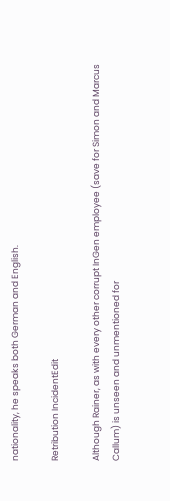nationality, he speaks both German and English.

Retribution IncidentEdit

Although Rainer, as with every other corrupt InGen employee (save for Simon and Marcus Callum) is unseen and unmentioned for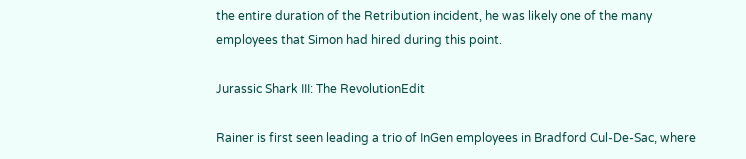the entire duration of the Retribution incident, he was likely one of the many employees that Simon had hired during this point.

Jurassic Shark III: The RevolutionEdit

Rainer is first seen leading a trio of InGen employees in Bradford Cul-De-Sac, where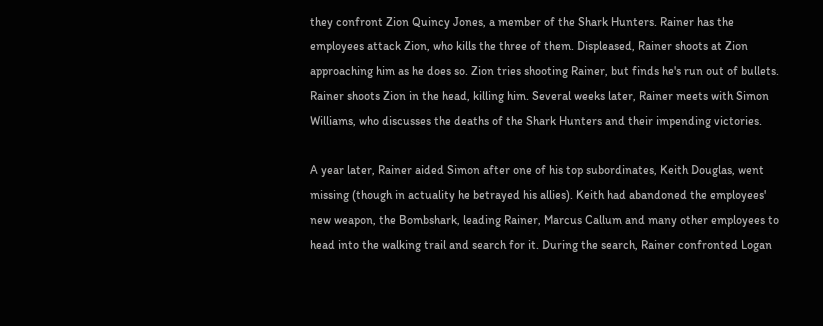they confront Zion Quincy Jones, a member of the Shark Hunters. Rainer has the employees attack Zion, who kills the three of them. Displeased, Rainer shoots at Zion approaching him as he does so. Zion tries shooting Rainer, but finds he's run out of bullets. Rainer shoots Zion in the head, killing him. Several weeks later, Rainer meets with Simon Williams, who discusses the deaths of the Shark Hunters and their impending victories.

A year later, Rainer aided Simon after one of his top subordinates, Keith Douglas, went missing (though in actuality he betrayed his allies). Keith had abandoned the employees' new weapon, the Bombshark, leading Rainer, Marcus Callum and many other employees to head into the walking trail and search for it. During the search, Rainer confronted Logan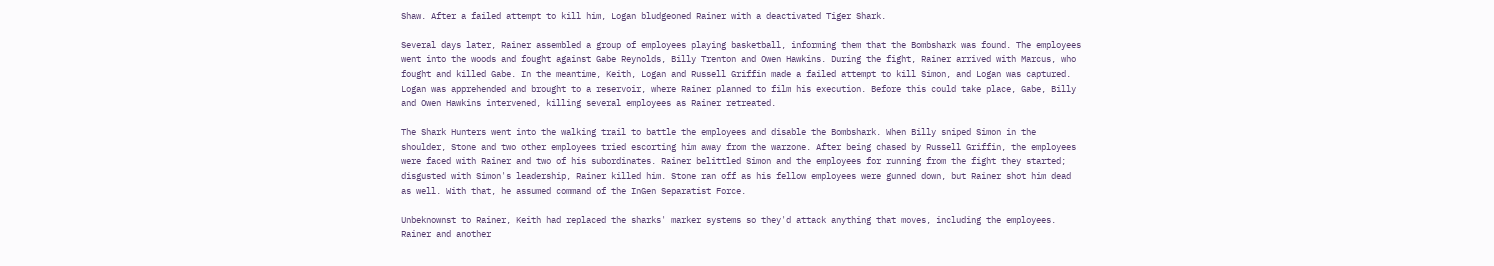Shaw. After a failed attempt to kill him, Logan bludgeoned Rainer with a deactivated Tiger Shark.

Several days later, Rainer assembled a group of employees playing basketball, informing them that the Bombshark was found. The employees went into the woods and fought against Gabe Reynolds, Billy Trenton and Owen Hawkins. During the fight, Rainer arrived with Marcus, who fought and killed Gabe. In the meantime, Keith, Logan and Russell Griffin made a failed attempt to kill Simon, and Logan was captured. Logan was apprehended and brought to a reservoir, where Rainer planned to film his execution. Before this could take place, Gabe, Billy and Owen Hawkins intervened, killing several employees as Rainer retreated.

The Shark Hunters went into the walking trail to battle the employees and disable the Bombshark. When Billy sniped Simon in the shoulder, Stone and two other employees tried escorting him away from the warzone. After being chased by Russell Griffin, the employees were faced with Rainer and two of his subordinates. Rainer belittled Simon and the employees for running from the fight they started; disgusted with Simon's leadership, Rainer killed him. Stone ran off as his fellow employees were gunned down, but Rainer shot him dead as well. With that, he assumed command of the InGen Separatist Force.

Unbeknownst to Rainer, Keith had replaced the sharks' marker systems so they'd attack anything that moves, including the employees. Rainer and another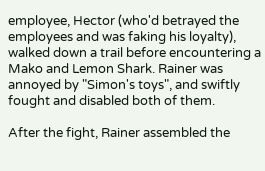employee, Hector (who'd betrayed the employees and was faking his loyalty), walked down a trail before encountering a Mako and Lemon Shark. Rainer was annoyed by "Simon's toys", and swiftly fought and disabled both of them.

After the fight, Rainer assembled the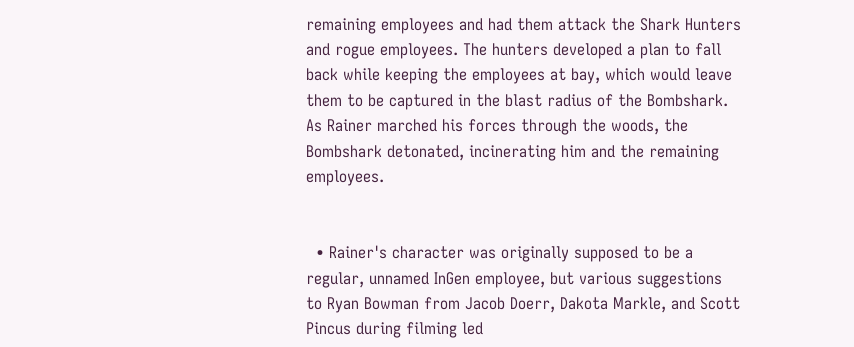remaining employees and had them attack the Shark Hunters and rogue employees. The hunters developed a plan to fall back while keeping the employees at bay, which would leave them to be captured in the blast radius of the Bombshark. As Rainer marched his forces through the woods, the Bombshark detonated, incinerating him and the remaining employees.


  • Rainer's character was originally supposed to be a regular, unnamed InGen employee, but various suggestions to Ryan Bowman from Jacob Doerr, Dakota Markle, and Scott Pincus during filming led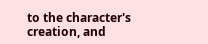to the character's creation, and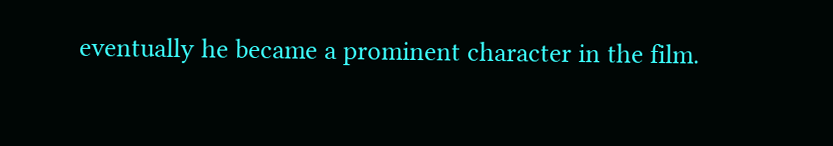eventually he became a prominent character in the film.